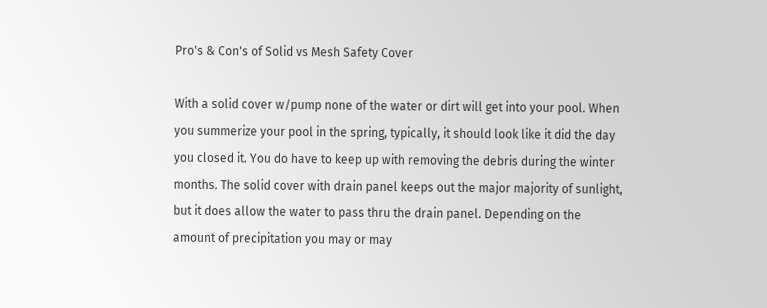Pro's & Con's of Solid vs Mesh Safety Cover

With a solid cover w/pump none of the water or dirt will get into your pool. When you summerize your pool in the spring, typically, it should look like it did the day you closed it. You do have to keep up with removing the debris during the winter months. The solid cover with drain panel keeps out the major majority of sunlight, but it does allow the water to pass thru the drain panel. Depending on the amount of precipitation you may or may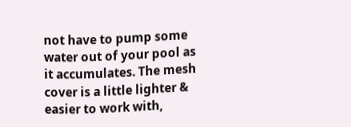not have to pump some water out of your pool as it accumulates. The mesh cover is a little lighter & easier to work with,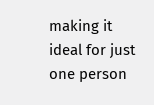making it ideal for just one person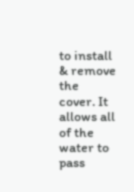to install & remove the cover. It allows all of the water to pass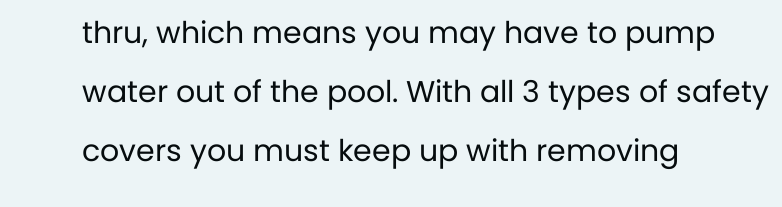thru, which means you may have to pump water out of the pool. With all 3 types of safety covers you must keep up with removing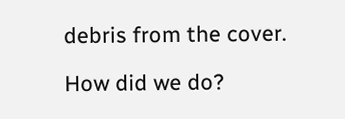debris from the cover.

How did we do?